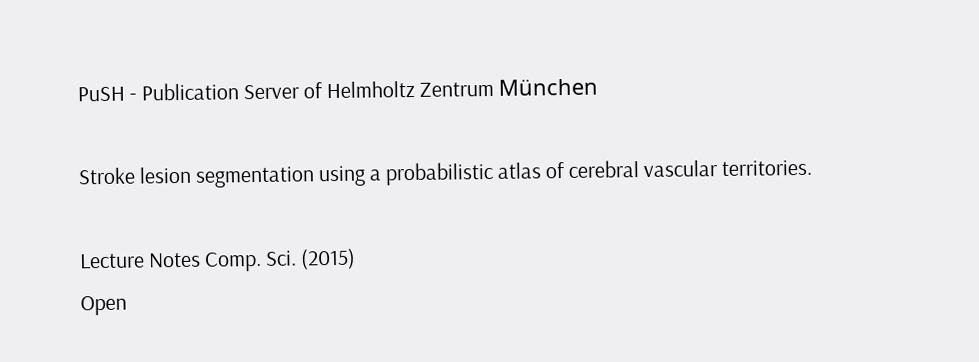PuSH - Publication Server of Helmholtz Zentrum München

Stroke lesion segmentation using a probabilistic atlas of cerebral vascular territories.

Lecture Notes Comp. Sci. (2015)
Open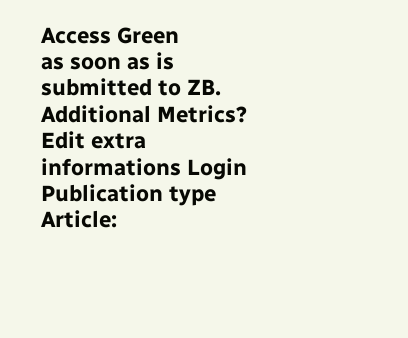Access Green
as soon as is submitted to ZB.
Additional Metrics?
Edit extra informations Login
Publication type Article: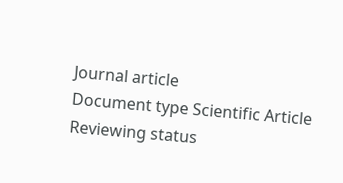Journal article
Document type Scientific Article
Reviewing status